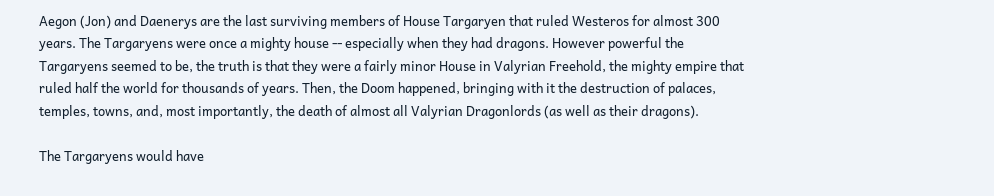Aegon (Jon) and Daenerys are the last surviving members of House Targaryen that ruled Westeros for almost 300 years. The Targaryens were once a mighty house -- especially when they had dragons. However powerful the Targaryens seemed to be, the truth is that they were a fairly minor House in Valyrian Freehold, the mighty empire that ruled half the world for thousands of years. Then, the Doom happened, bringing with it the destruction of palaces, temples, towns, and, most importantly, the death of almost all Valyrian Dragonlords (as well as their dragons).

The Targaryens would have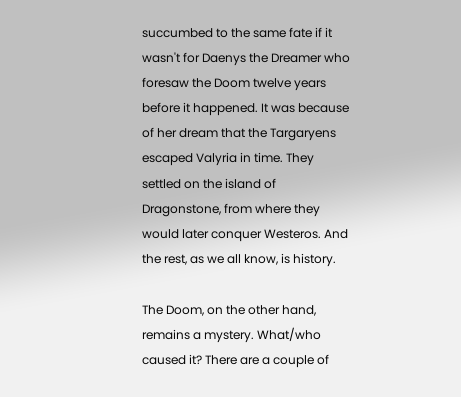succumbed to the same fate if it wasn't for Daenys the Dreamer who foresaw the Doom twelve years before it happened. It was because of her dream that the Targaryens escaped Valyria in time. They settled on the island of Dragonstone, from where they would later conquer Westeros. And the rest, as we all know, is history.

The Doom, on the other hand, remains a mystery. What/who caused it? There are a couple of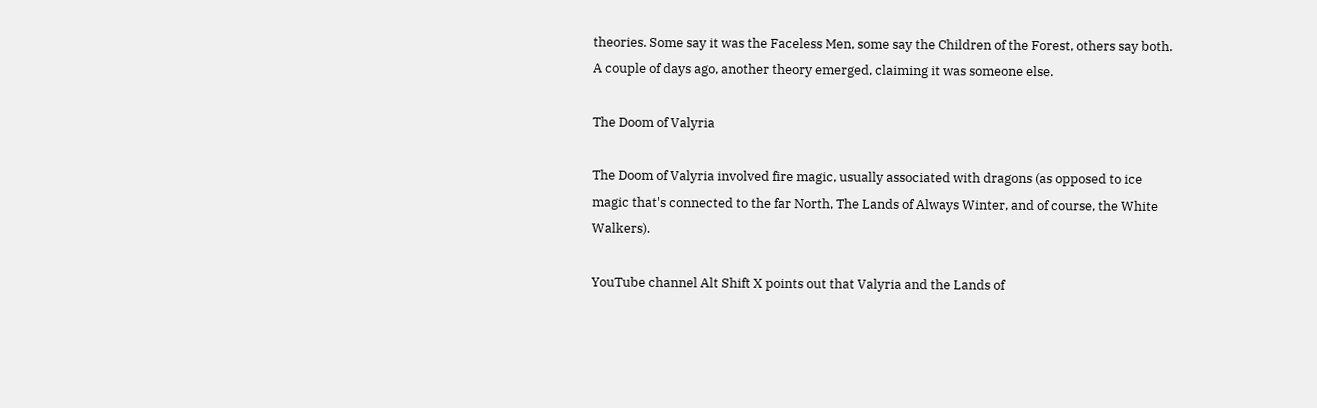theories. Some say it was the Faceless Men, some say the Children of the Forest, others say both. A couple of days ago, another theory emerged, claiming it was someone else.

The Doom of Valyria

The Doom of Valyria involved fire magic, usually associated with dragons (as opposed to ice magic that's connected to the far North, The Lands of Always Winter, and of course, the White Walkers).

YouTube channel Alt Shift X points out that Valyria and the Lands of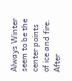Always Winter seem to be the center points of ice and fire. After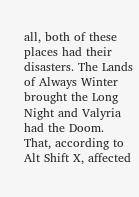all, both of these places had their disasters. The Lands of Always Winter brought the Long Night and Valyria had the Doom. That, according to Alt Shift X, affected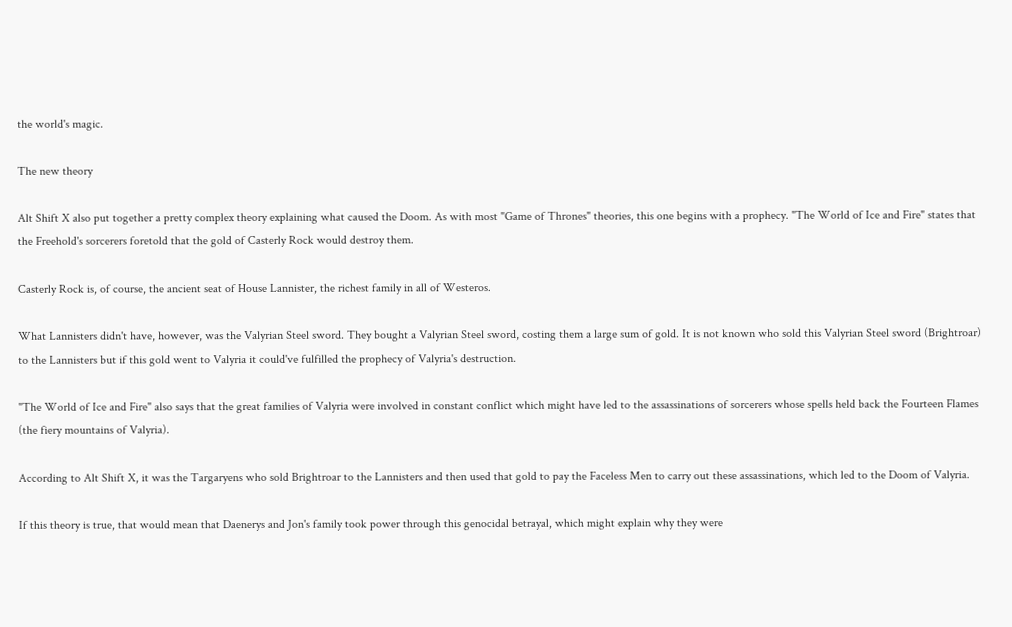the world's magic.

The new theory

Alt Shift X also put together a pretty complex theory explaining what caused the Doom. As with most "Game of Thrones" theories, this one begins with a prophecy. "The World of Ice and Fire" states that the Freehold's sorcerers foretold that the gold of Casterly Rock would destroy them.

Casterly Rock is, of course, the ancient seat of House Lannister, the richest family in all of Westeros.

What Lannisters didn't have, however, was the Valyrian Steel sword. They bought a Valyrian Steel sword, costing them a large sum of gold. It is not known who sold this Valyrian Steel sword (Brightroar) to the Lannisters but if this gold went to Valyria it could've fulfilled the prophecy of Valyria's destruction.

"The World of Ice and Fire" also says that the great families of Valyria were involved in constant conflict which might have led to the assassinations of sorcerers whose spells held back the Fourteen Flames (the fiery mountains of Valyria).

According to Alt Shift X, it was the Targaryens who sold Brightroar to the Lannisters and then used that gold to pay the Faceless Men to carry out these assassinations, which led to the Doom of Valyria.

If this theory is true, that would mean that Daenerys and Jon's family took power through this genocidal betrayal, which might explain why they were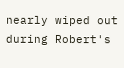nearly wiped out during Robert's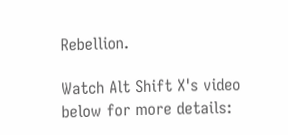Rebellion.

Watch Alt Shift X's video below for more details: